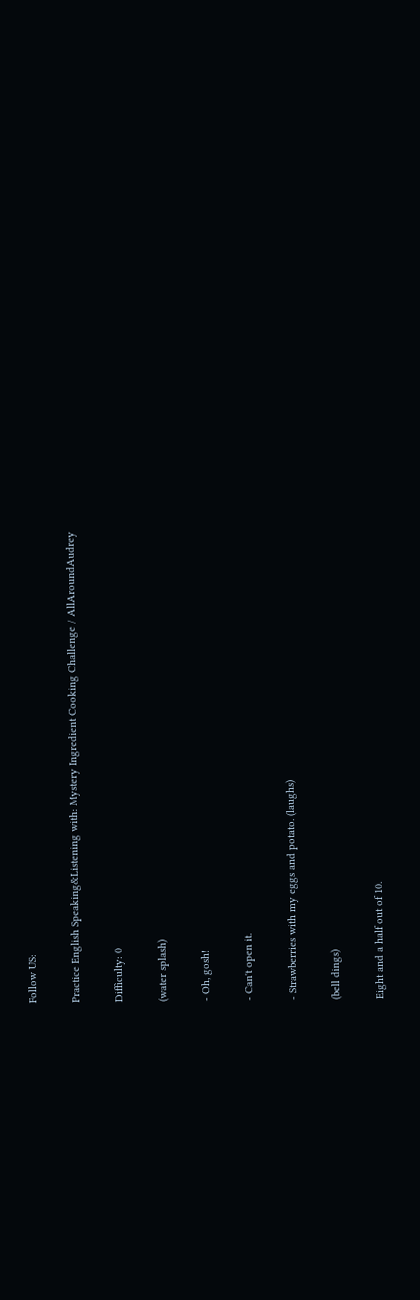Follow US:

Practice English Speaking&Listening with: Mystery Ingredient Cooking Challenge / AllAroundAudrey

Difficulty: 0

(water splash)

- Oh, gosh!

- Can't open it.

- Strawberries with my eggs and potato. (laughs)

(bell dings)

Eight and a half out of 10.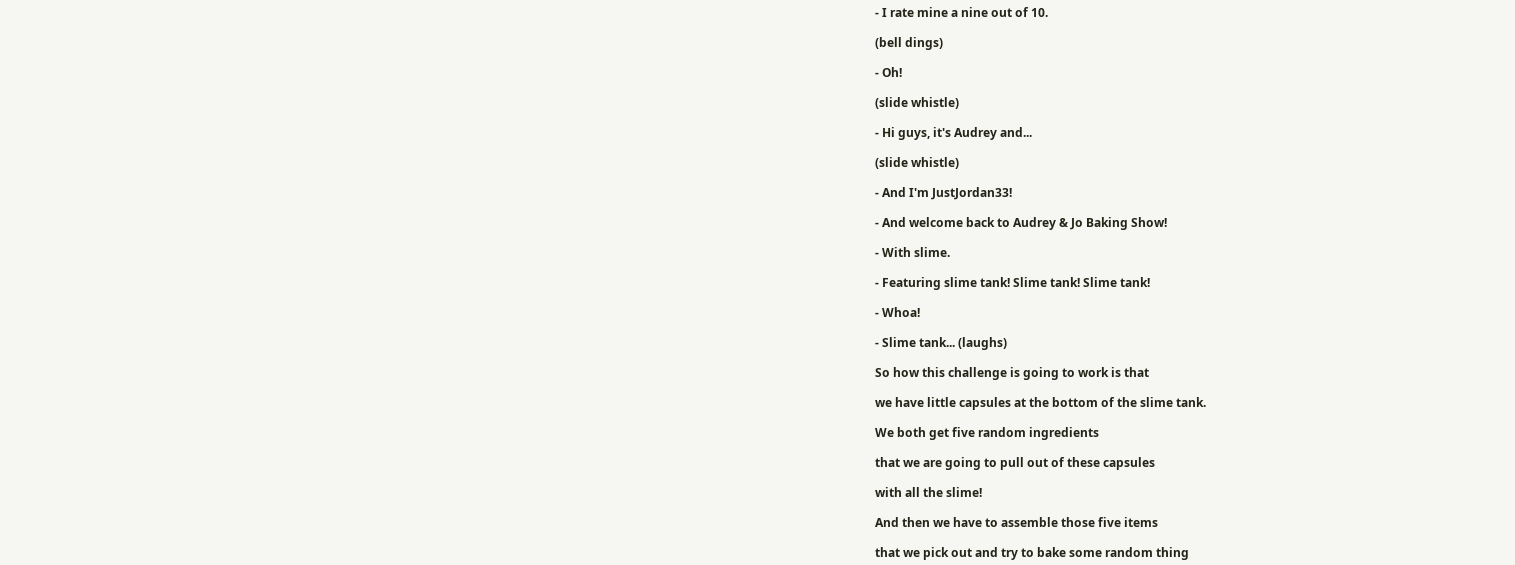- I rate mine a nine out of 10.

(bell dings)

- Oh!

(slide whistle)

- Hi guys, it's Audrey and...

(slide whistle)

- And I'm JustJordan33!

- And welcome back to Audrey & Jo Baking Show!

- With slime.

- Featuring slime tank! Slime tank! Slime tank!

- Whoa!

- Slime tank... (laughs)

So how this challenge is going to work is that

we have little capsules at the bottom of the slime tank.

We both get five random ingredients

that we are going to pull out of these capsules

with all the slime!

And then we have to assemble those five items

that we pick out and try to bake some random thing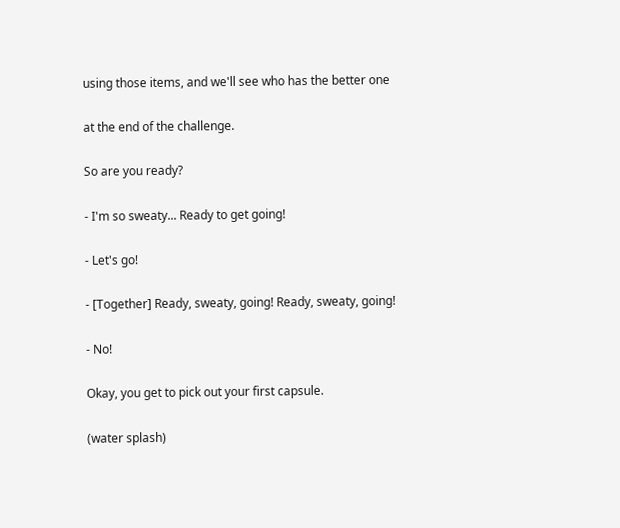using those items, and we'll see who has the better one

at the end of the challenge.

So are you ready?

- I'm so sweaty... Ready to get going!

- Let's go!

- [Together] Ready, sweaty, going! Ready, sweaty, going!

- No!

Okay, you get to pick out your first capsule.

(water splash)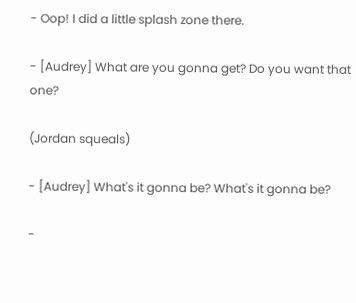- Oop! I did a little splash zone there.

- [Audrey] What are you gonna get? Do you want that one?

(Jordan squeals)

- [Audrey] What's it gonna be? What's it gonna be?

-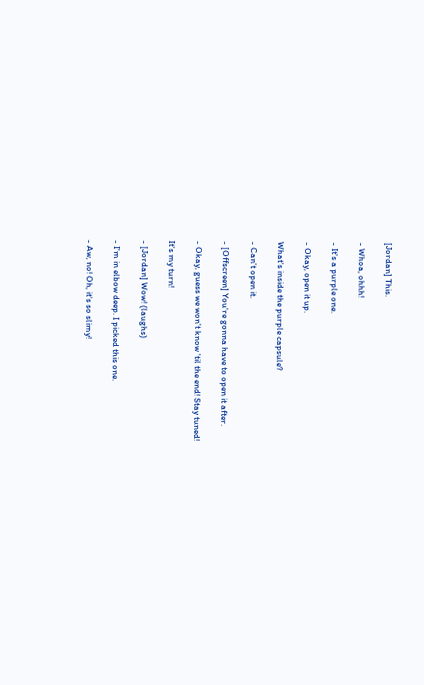[Jordan] This.

- Whoa, ohhh!

- It's a purple one.

- Okay, open it up.

What's inside the purple capsule?

- Can't open it.

- [Offscreen] You're gonna have to open it after.

- Okay, guess we won't know 'til the end! Stay tuned!

It's my turn!

- [Jordan] Wow! (laughs)

- I'm in elbow deep. I picked this one.

- Aw, no! Oh, it's so slimy!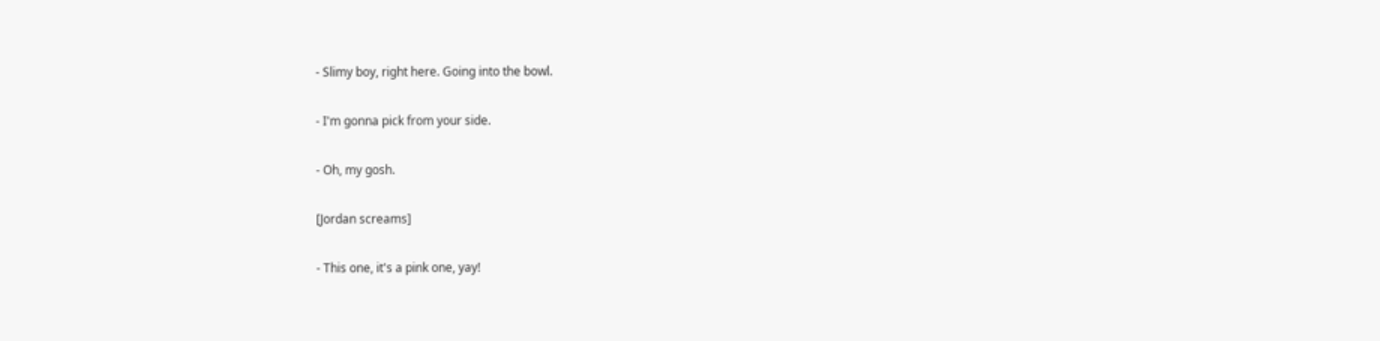- Slimy boy, right here. Going into the bowl.

- I'm gonna pick from your side.

- Oh, my gosh.

[Jordan screams]

- This one, it's a pink one, yay!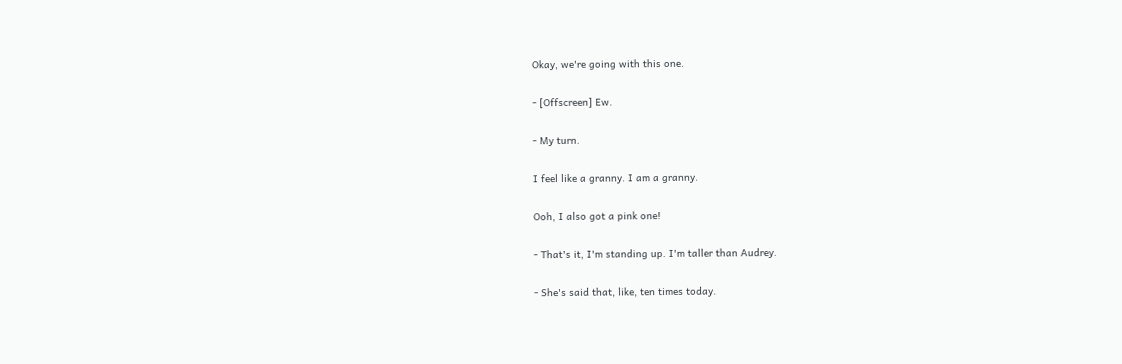Okay, we're going with this one.

- [Offscreen] Ew.

- My turn.

I feel like a granny. I am a granny.

Ooh, I also got a pink one!

- That's it, I'm standing up. I'm taller than Audrey.

- She's said that, like, ten times today.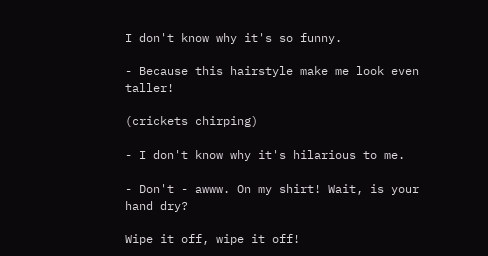I don't know why it's so funny.

- Because this hairstyle make me look even taller!

(crickets chirping)

- I don't know why it's hilarious to me.

- Don't - awww. On my shirt! Wait, is your hand dry?

Wipe it off, wipe it off!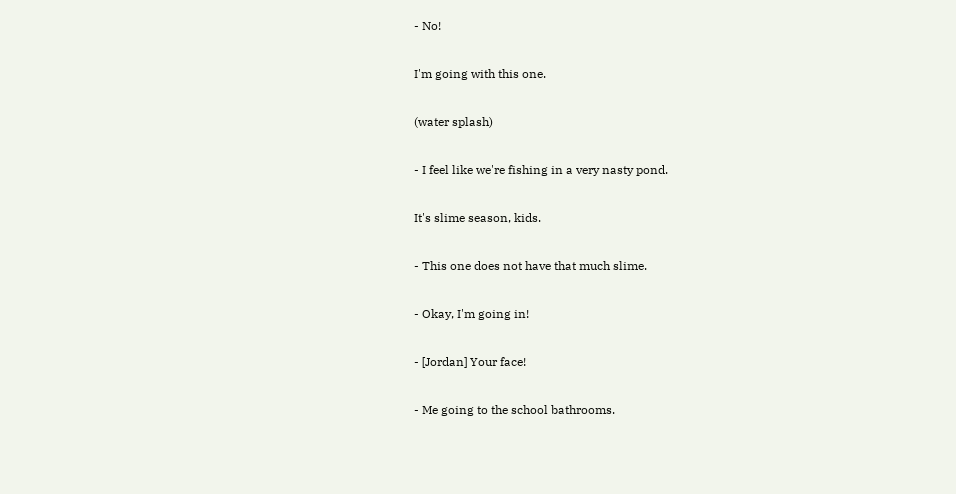- No!

I'm going with this one.

(water splash)

- I feel like we're fishing in a very nasty pond.

It's slime season, kids.

- This one does not have that much slime.

- Okay, I'm going in!

- [Jordan] Your face!

- Me going to the school bathrooms.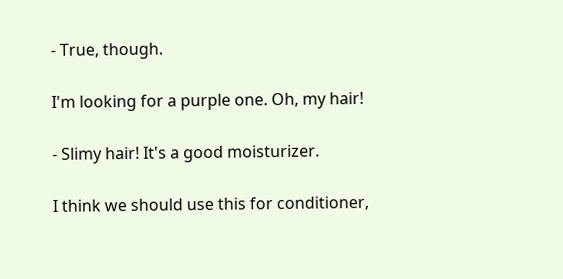- True, though.

I'm looking for a purple one. Oh, my hair!

- Slimy hair! It's a good moisturizer.

I think we should use this for conditioner,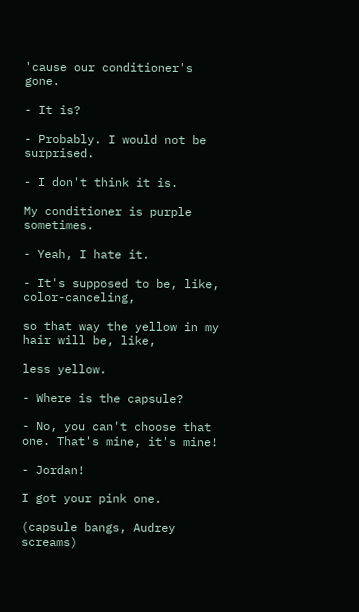'cause our conditioner's gone.

- It is?

- Probably. I would not be surprised.

- I don't think it is.

My conditioner is purple sometimes.

- Yeah, I hate it.

- It's supposed to be, like, color-canceling,

so that way the yellow in my hair will be, like,

less yellow.

- Where is the capsule?

- No, you can't choose that one. That's mine, it's mine!

- Jordan!

I got your pink one.

(capsule bangs, Audrey screams)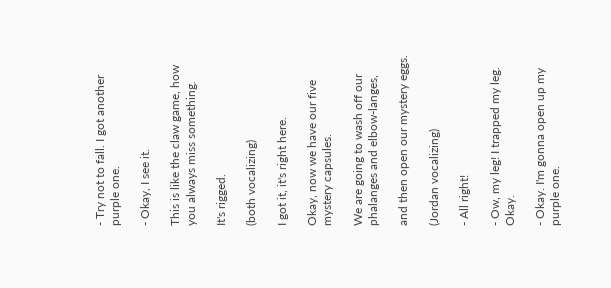- Try not to fall. I got another purple one.

- Okay, I see it.

This is like the claw game, how you always miss something.

It's rigged.

(both vocalizing)

I got it, it's right here.

Okay, now we have our five mystery capsules.

We are going to wash off our phalanges and elbow-langes,

and then open our mystery eggs.

(Jordan vocalizing)

- All right!

- Ow, my leg! I trapped my leg. Okay.

- Okay. I'm gonna open up my purple one.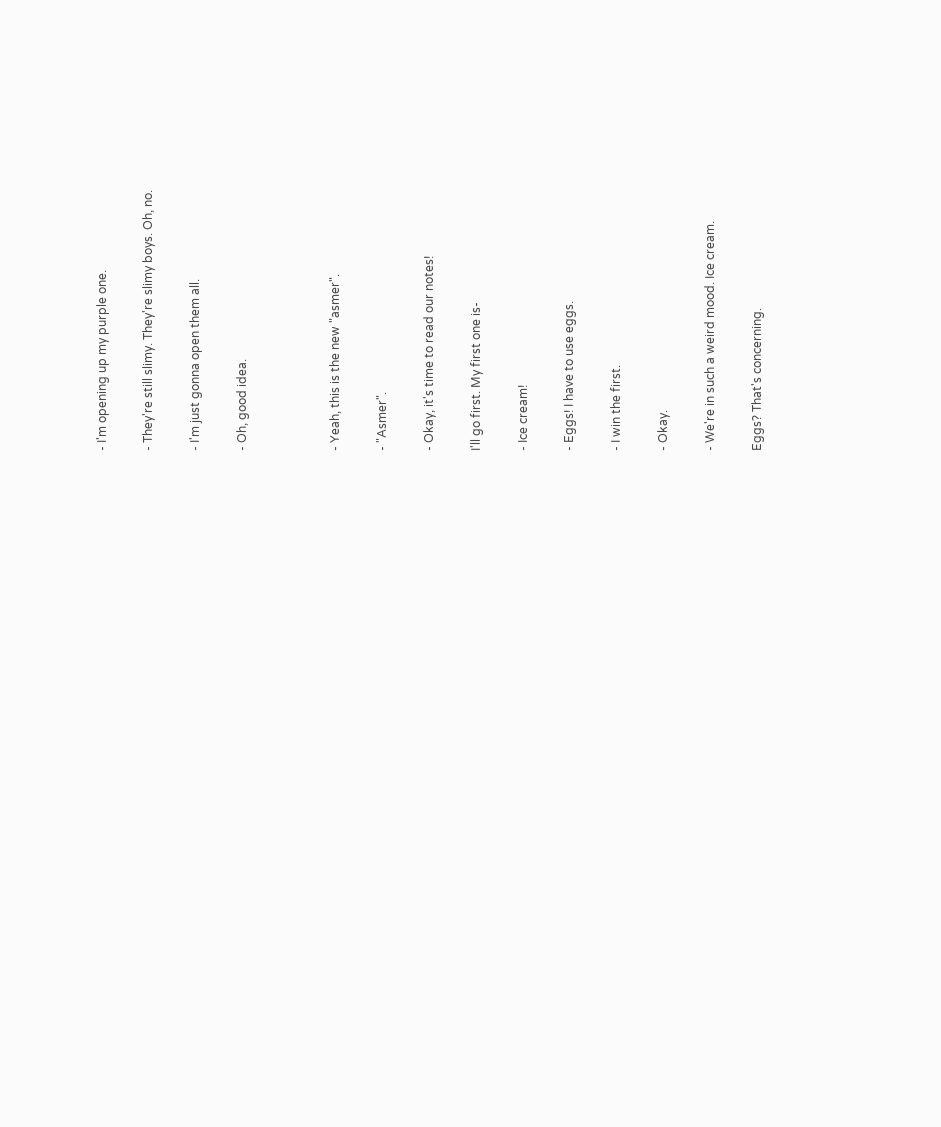- I'm opening up my purple one.

- They're still slimy. They're slimy boys. Oh, no.

- I'm just gonna open them all.

- Oh, good idea.



- Yeah, this is the new "asmer".

- "Asmer".

- Okay, it's time to read our notes!

I'll go first. My first one is-

- Ice cream!

- Eggs! I have to use eggs.

- I win the first.

- Okay.

- We're in such a weird mood. Ice cream.

Eggs? That's concerning.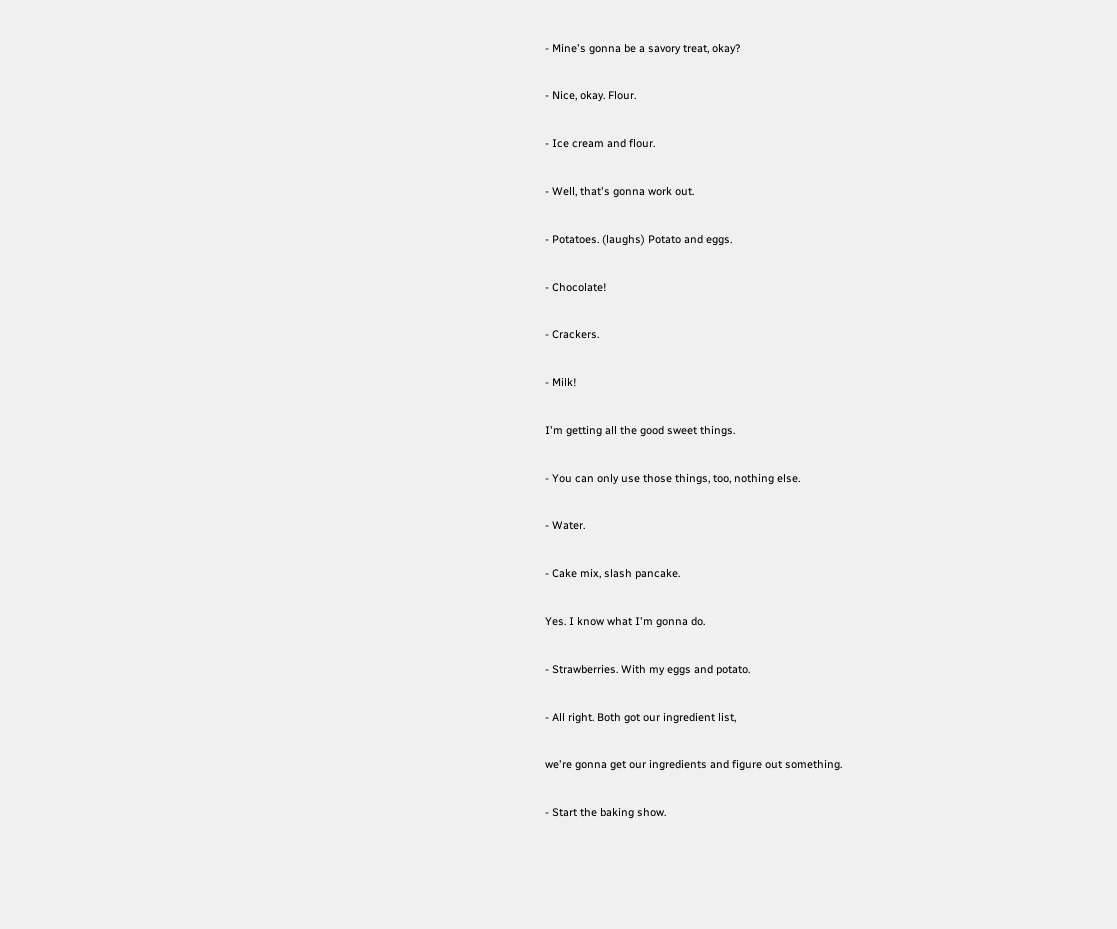- Mine's gonna be a savory treat, okay?

- Nice, okay. Flour.

- Ice cream and flour.

- Well, that's gonna work out.

- Potatoes. (laughs) Potato and eggs.

- Chocolate!

- Crackers.

- Milk!

I'm getting all the good sweet things.

- You can only use those things, too, nothing else.

- Water.

- Cake mix, slash pancake.

Yes. I know what I'm gonna do.

- Strawberries. With my eggs and potato.

- All right. Both got our ingredient list,

we're gonna get our ingredients and figure out something.

- Start the baking show.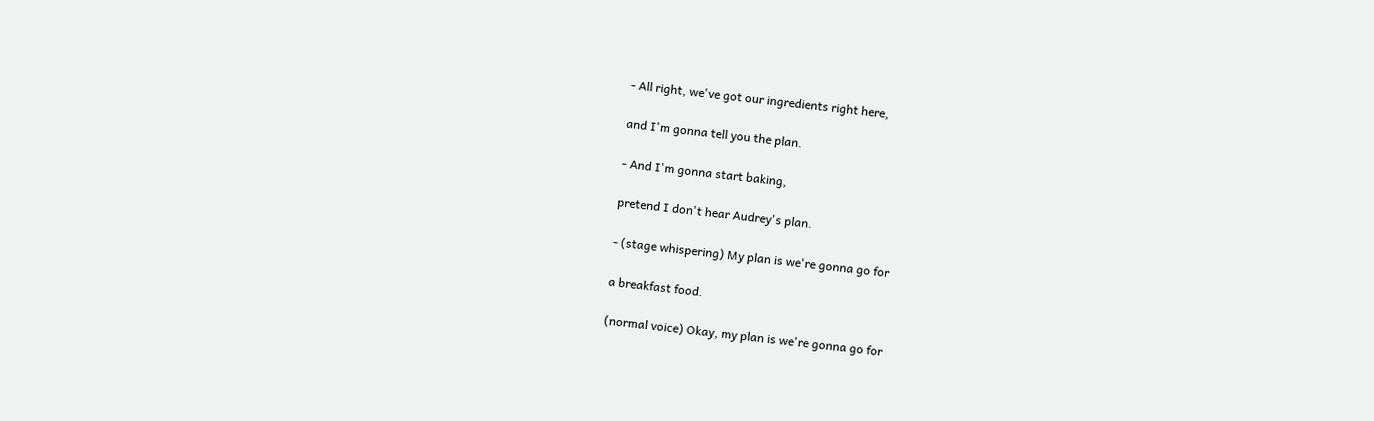- All right, we've got our ingredients right here,

and I'm gonna tell you the plan.

- And I'm gonna start baking,

pretend I don't hear Audrey's plan.

- (stage whispering) My plan is we're gonna go for

a breakfast food.

(normal voice) Okay, my plan is we're gonna go for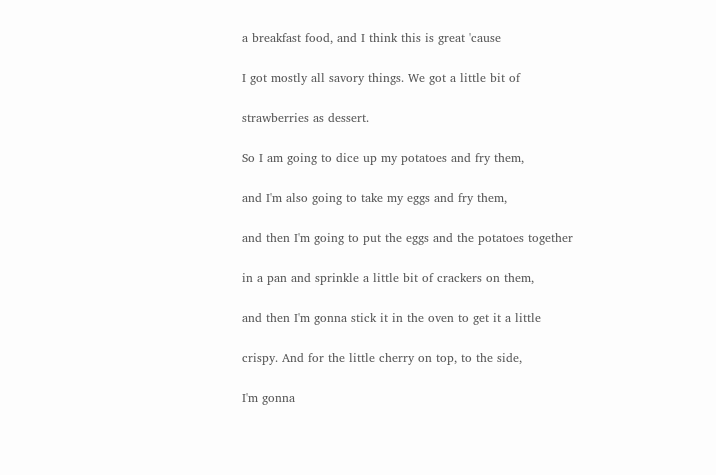a breakfast food, and I think this is great 'cause

I got mostly all savory things. We got a little bit of

strawberries as dessert.

So I am going to dice up my potatoes and fry them,

and I'm also going to take my eggs and fry them,

and then I'm going to put the eggs and the potatoes together

in a pan and sprinkle a little bit of crackers on them,

and then I'm gonna stick it in the oven to get it a little

crispy. And for the little cherry on top, to the side,

I'm gonna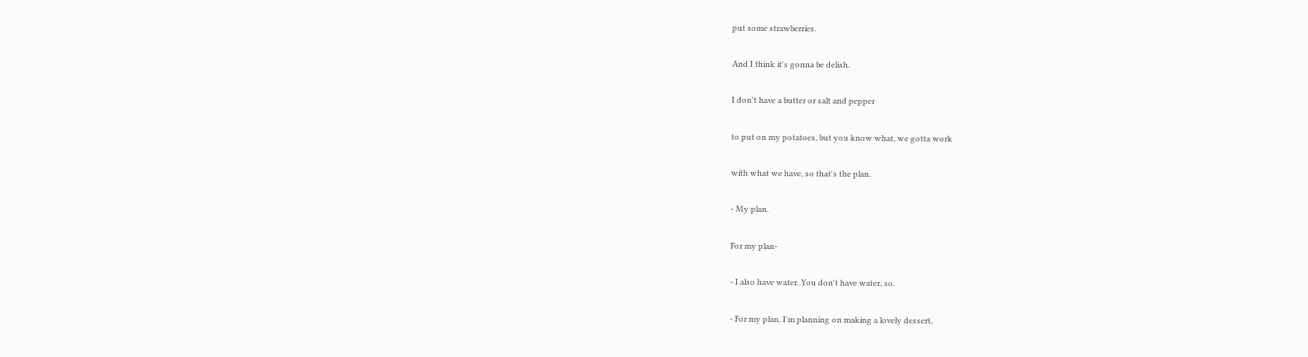put some strawberries.

And I think it's gonna be delish.

I don't have a butter or salt and pepper

to put on my potatoes, but you know what, we gotta work

with what we have, so that's the plan.

- My plan.

For my plan-

- I also have water. You don't have water, so.

- For my plan, I'm planning on making a lovely dessert,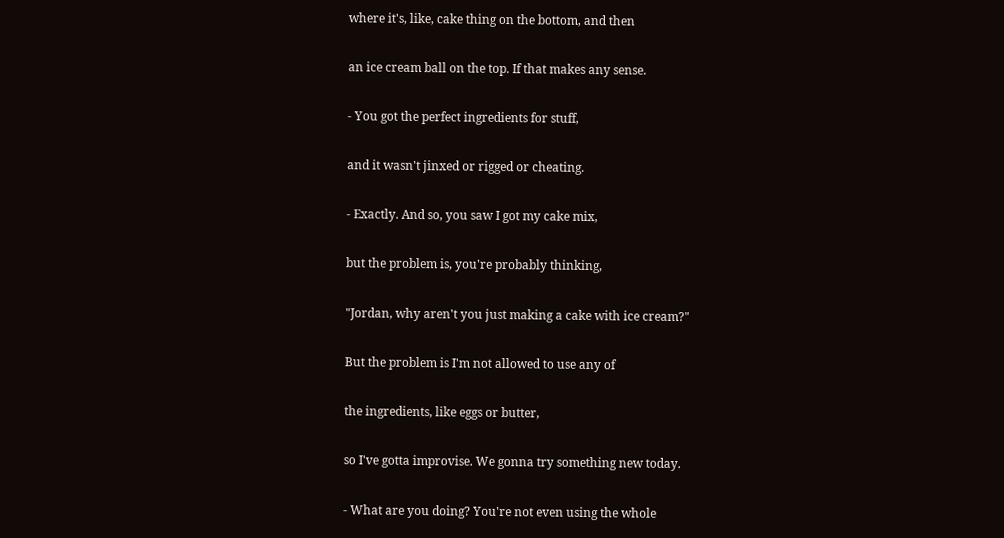where it's, like, cake thing on the bottom, and then

an ice cream ball on the top. If that makes any sense.

- You got the perfect ingredients for stuff,

and it wasn't jinxed or rigged or cheating.

- Exactly. And so, you saw I got my cake mix,

but the problem is, you're probably thinking,

"Jordan, why aren't you just making a cake with ice cream?"

But the problem is I'm not allowed to use any of

the ingredients, like eggs or butter,

so I've gotta improvise. We gonna try something new today.

- What are you doing? You're not even using the whole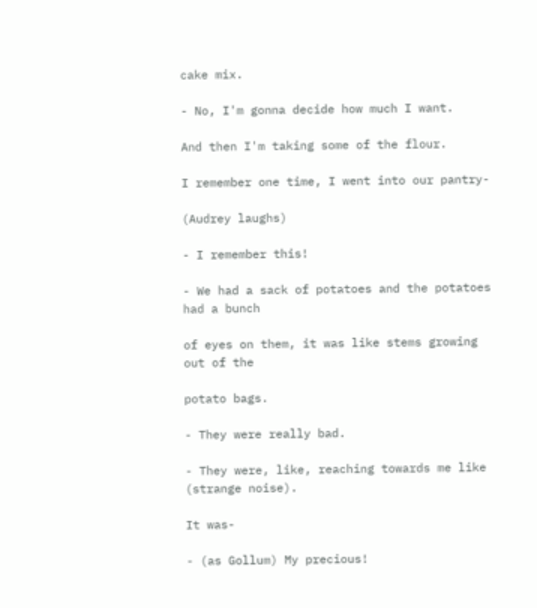cake mix.

- No, I'm gonna decide how much I want.

And then I'm taking some of the flour.

I remember one time, I went into our pantry-

(Audrey laughs)

- I remember this!

- We had a sack of potatoes and the potatoes had a bunch

of eyes on them, it was like stems growing out of the

potato bags.

- They were really bad.

- They were, like, reaching towards me like (strange noise).

It was-

- (as Gollum) My precious!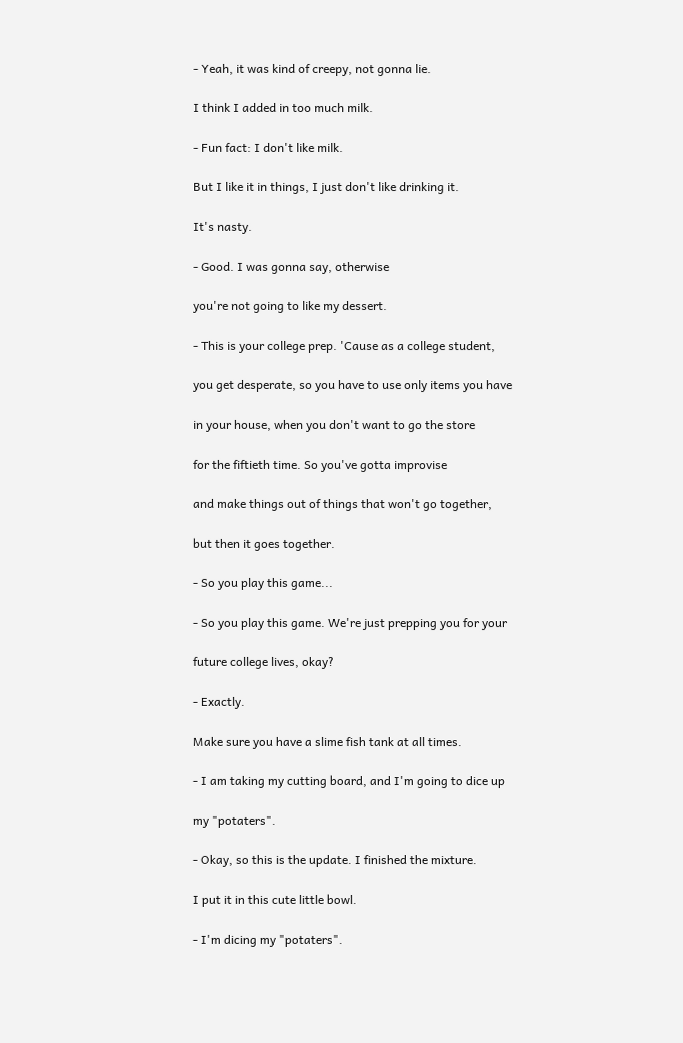- Yeah, it was kind of creepy, not gonna lie.

I think I added in too much milk.

- Fun fact: I don't like milk.

But I like it in things, I just don't like drinking it.

It's nasty.

- Good. I was gonna say, otherwise

you're not going to like my dessert.

- This is your college prep. 'Cause as a college student,

you get desperate, so you have to use only items you have

in your house, when you don't want to go the store

for the fiftieth time. So you've gotta improvise

and make things out of things that won't go together,

but then it goes together.

- So you play this game...

- So you play this game. We're just prepping you for your

future college lives, okay?

- Exactly.

Make sure you have a slime fish tank at all times.

- I am taking my cutting board, and I'm going to dice up

my "potaters".

- Okay, so this is the update. I finished the mixture.

I put it in this cute little bowl.

- I'm dicing my "potaters".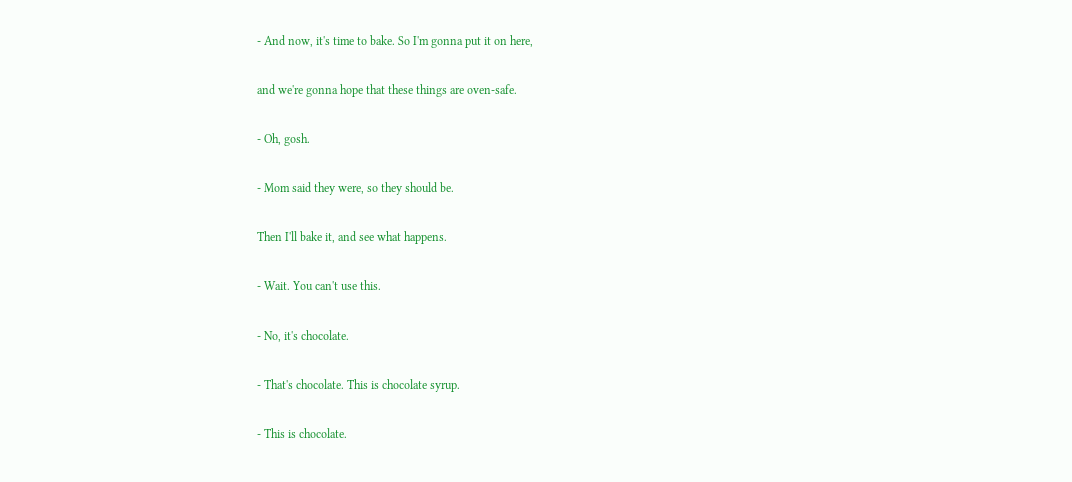- And now, it's time to bake. So I'm gonna put it on here,

and we're gonna hope that these things are oven-safe.

- Oh, gosh.

- Mom said they were, so they should be.

Then I'll bake it, and see what happens.

- Wait. You can't use this.

- No, it's chocolate.

- That's chocolate. This is chocolate syrup.

- This is chocolate.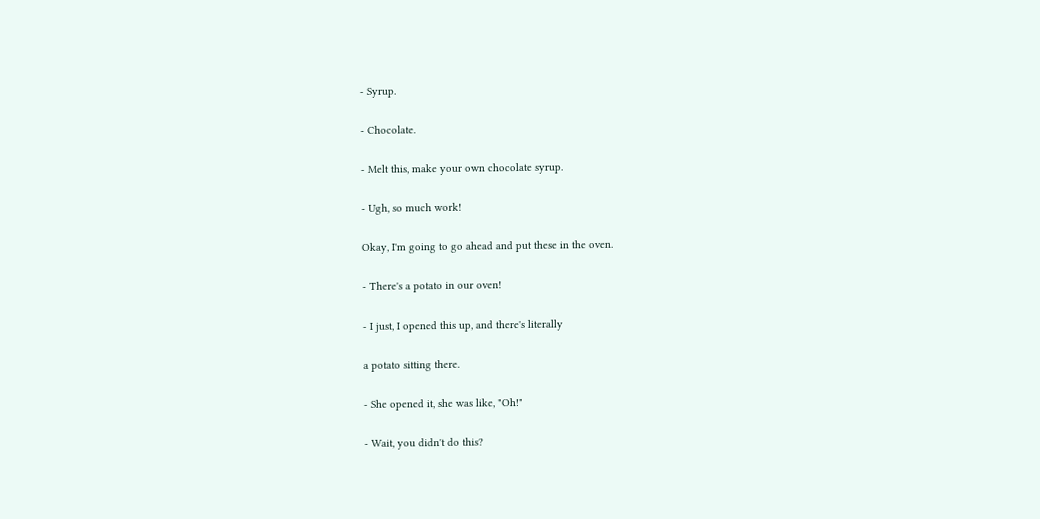- Syrup.

- Chocolate.

- Melt this, make your own chocolate syrup.

- Ugh, so much work!

Okay, I'm going to go ahead and put these in the oven.

- There's a potato in our oven!

- I just, I opened this up, and there's literally

a potato sitting there.

- She opened it, she was like, "Oh!"

- Wait, you didn't do this?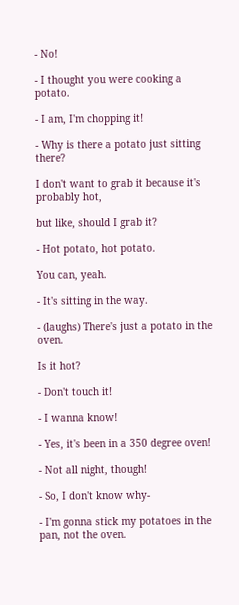- No!

- I thought you were cooking a potato.

- I am, I'm chopping it!

- Why is there a potato just sitting there?

I don't want to grab it because it's probably hot,

but like, should I grab it?

- Hot potato, hot potato.

You can, yeah.

- It's sitting in the way.

- (laughs) There's just a potato in the oven.

Is it hot?

- Don't touch it!

- I wanna know!

- Yes, it's been in a 350 degree oven!

- Not all night, though!

- So, I don't know why-

- I'm gonna stick my potatoes in the pan, not the oven.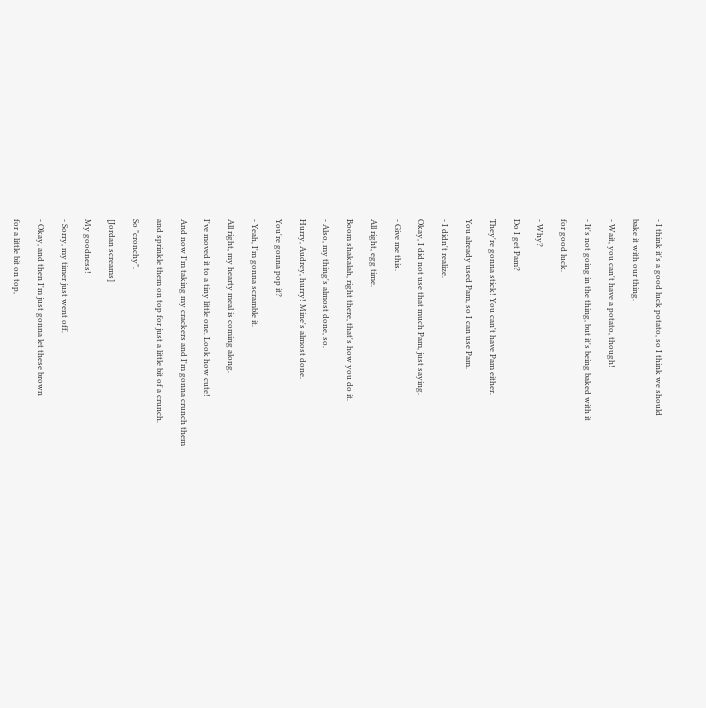- I think it's a good luck potato, so I think we should

bake it with our thing.

- Wait, you can't have a potato, though!

- It's not going in the thing, but it's being baked with it

for good luck.

- Why?

Do I get Pam?

They're gonna stick! You can't have Pam either.

You already used Pam, so I can use Pam.

- I didn't realize.

Okay, I did not use that much Pam, just saying.

- Give me this.

All right, egg time.

Boom shakalah, right there, that's how you do it.

- Also, my thing's almost done, so.

Hurry, Audrey, hurry! Mine's almost done.

You're gonna pop it?

- Yeah, I'm gonna scramble it.

All right, my hearty meal is coming along.

I've moved it to a tiny little one. Look how cute!

And now I'm taking my crackers and I'm gonna crunch them

and sprinkle them on top for just a little bit of a crunch.

So "cronchy".

[Jordan screams]

My goodness!

- Sorry, my timer just went off.

- Okay, and then I'm just gonna let these brown

for a little bit on top,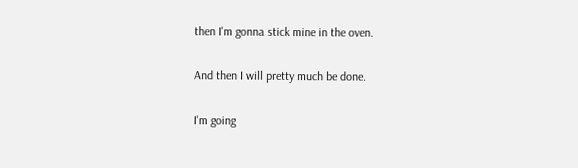then I'm gonna stick mine in the oven.

And then I will pretty much be done.

I'm going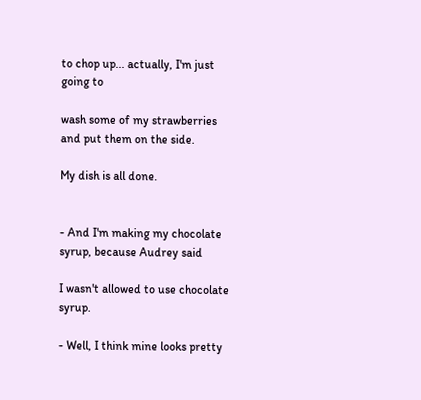to chop up... actually, I'm just going to

wash some of my strawberries and put them on the side.

My dish is all done.


- And I'm making my chocolate syrup, because Audrey said

I wasn't allowed to use chocolate syrup.

- Well, I think mine looks pretty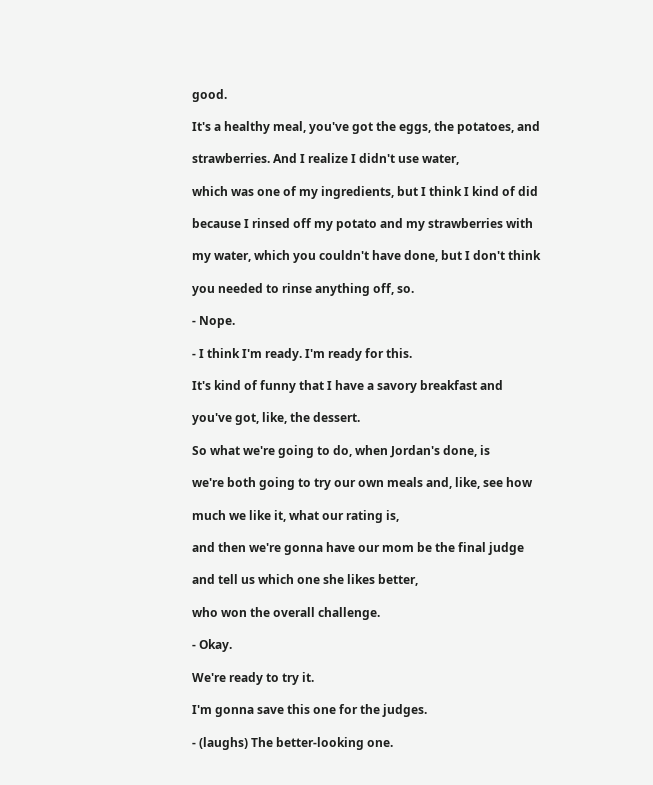good.

It's a healthy meal, you've got the eggs, the potatoes, and

strawberries. And I realize I didn't use water,

which was one of my ingredients, but I think I kind of did

because I rinsed off my potato and my strawberries with

my water, which you couldn't have done, but I don't think

you needed to rinse anything off, so.

- Nope.

- I think I'm ready. I'm ready for this.

It's kind of funny that I have a savory breakfast and

you've got, like, the dessert.

So what we're going to do, when Jordan's done, is

we're both going to try our own meals and, like, see how

much we like it, what our rating is,

and then we're gonna have our mom be the final judge

and tell us which one she likes better,

who won the overall challenge.

- Okay.

We're ready to try it.

I'm gonna save this one for the judges.

- (laughs) The better-looking one.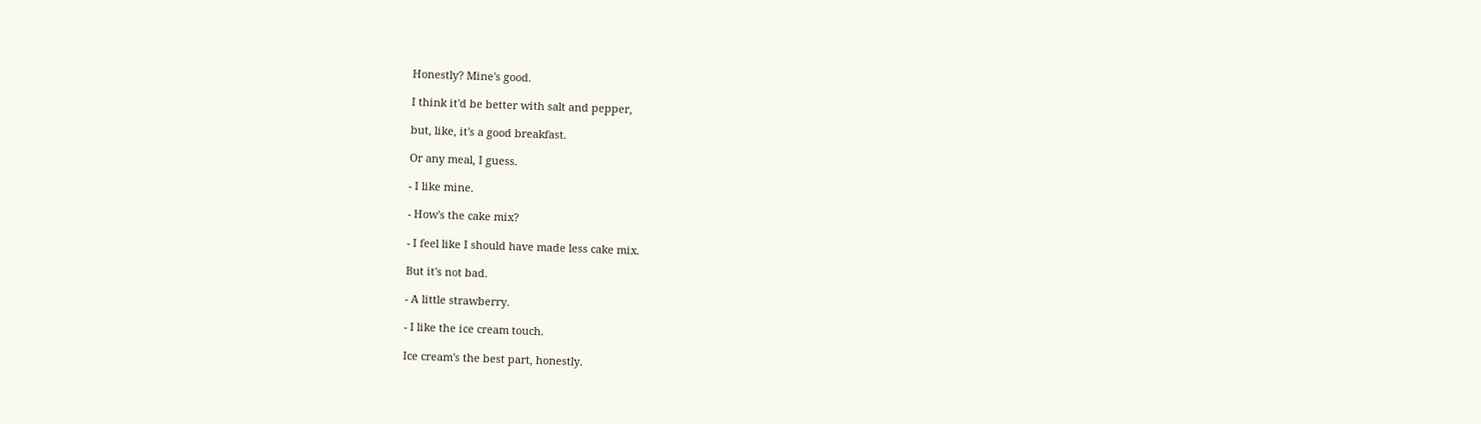Honestly? Mine's good.

I think it'd be better with salt and pepper,

but, like, it's a good breakfast.

Or any meal, I guess.

- I like mine.

- How's the cake mix?

- I feel like I should have made less cake mix.

But it's not bad.

- A little strawberry.

- I like the ice cream touch.

Ice cream's the best part, honestly.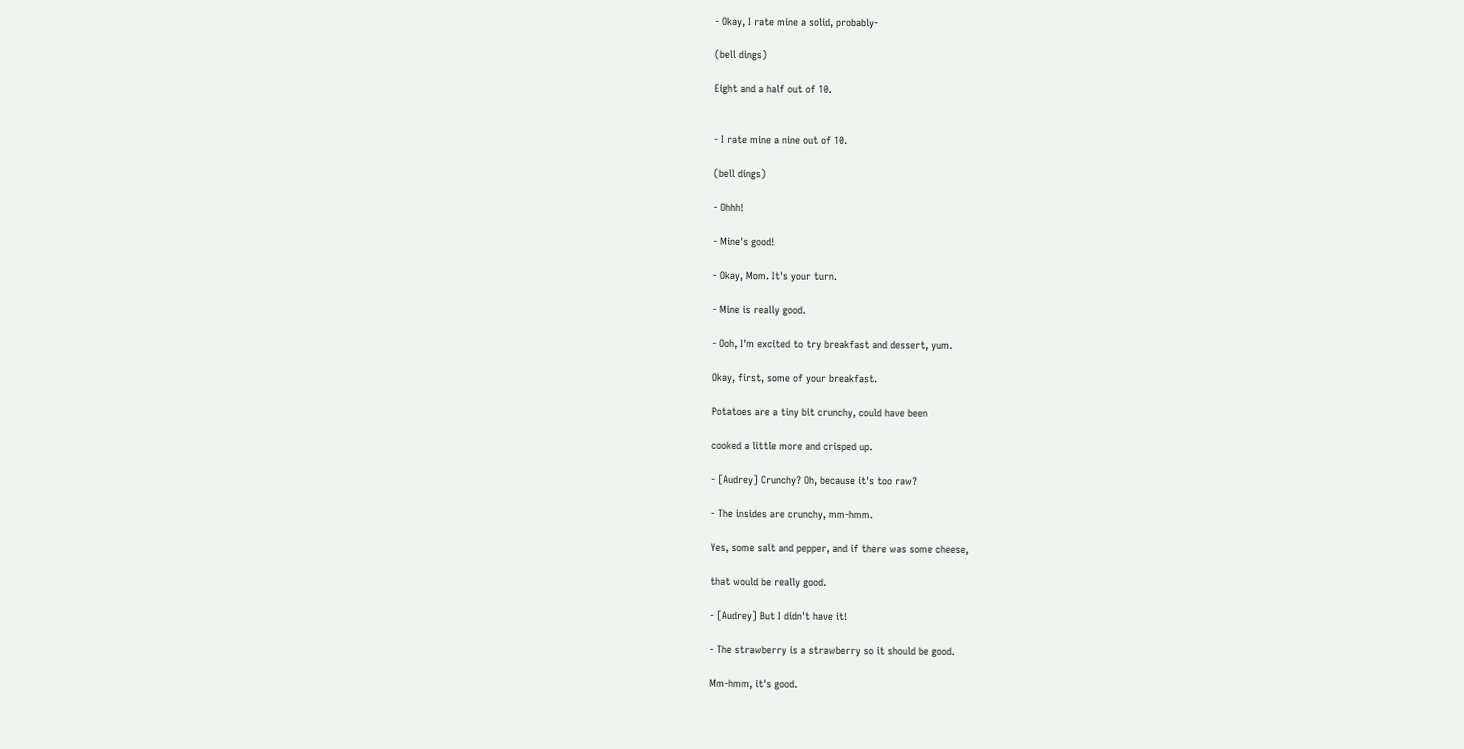- Okay, I rate mine a solid, probably-

(bell dings)

Eight and a half out of 10.


- I rate mine a nine out of 10.

(bell dings)

- Ohhh!

- Mine's good!

- Okay, Mom. It's your turn.

- Mine is really good.

- Ooh, I'm excited to try breakfast and dessert, yum.

Okay, first, some of your breakfast.

Potatoes are a tiny bit crunchy, could have been

cooked a little more and crisped up.

- [Audrey] Crunchy? Oh, because it's too raw?

- The insides are crunchy, mm-hmm.

Yes, some salt and pepper, and if there was some cheese,

that would be really good.

- [Audrey] But I didn't have it!

- The strawberry is a strawberry so it should be good.

Mm-hmm, it's good.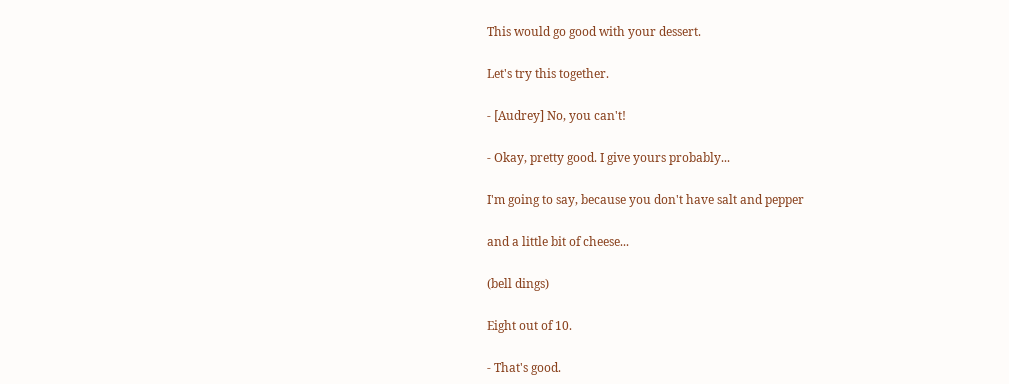This would go good with your dessert.

Let's try this together.

- [Audrey] No, you can't!

- Okay, pretty good. I give yours probably...

I'm going to say, because you don't have salt and pepper

and a little bit of cheese...

(bell dings)

Eight out of 10.

- That's good.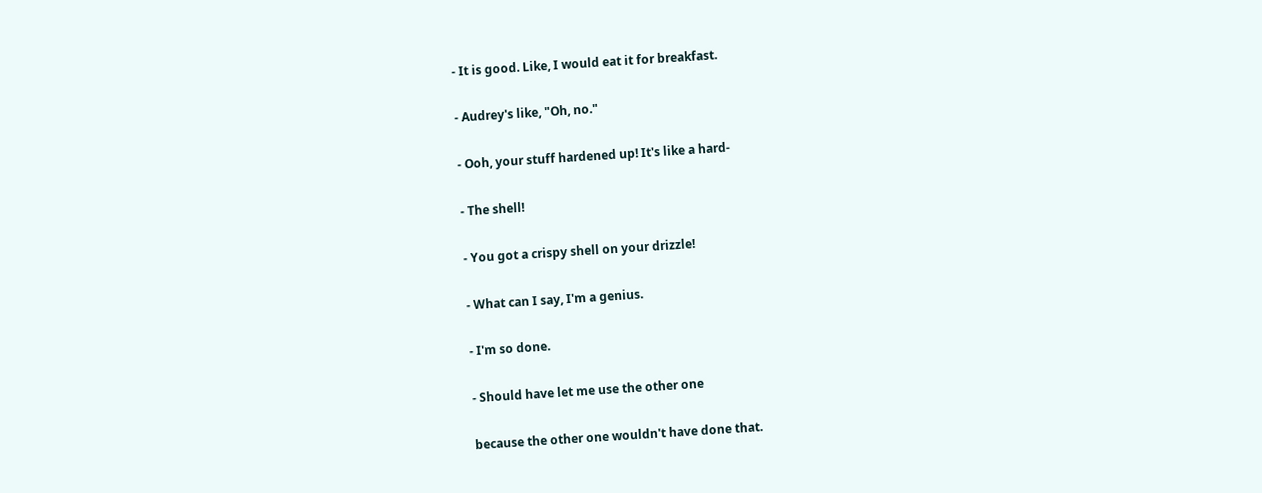- It is good. Like, I would eat it for breakfast.

- Audrey's like, "Oh, no."

- Ooh, your stuff hardened up! It's like a hard-

- The shell!

- You got a crispy shell on your drizzle!

- What can I say, I'm a genius.

- I'm so done.

- Should have let me use the other one

because the other one wouldn't have done that.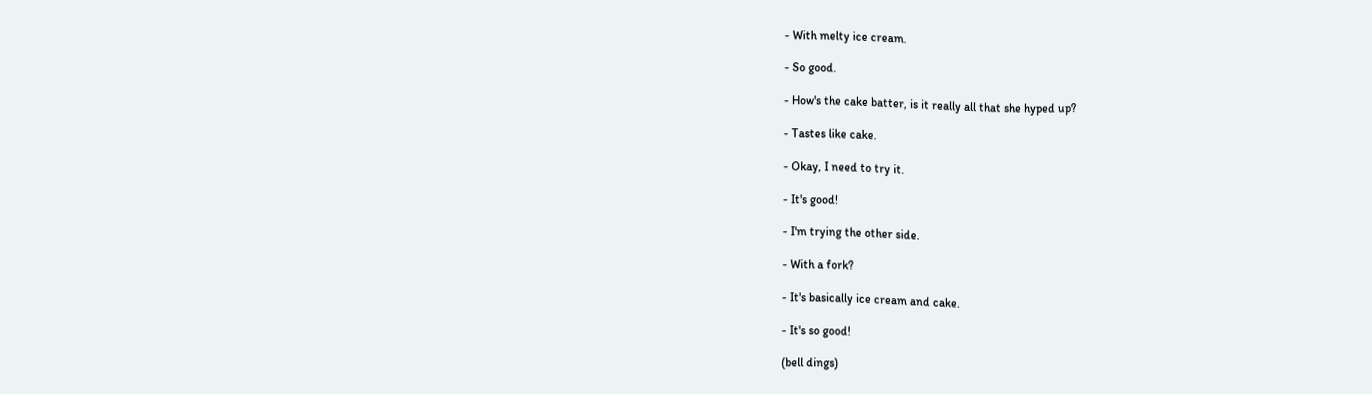- With melty ice cream.

- So good.

- How's the cake batter, is it really all that she hyped up?

- Tastes like cake.

- Okay, I need to try it.

- It's good!

- I'm trying the other side.

- With a fork?

- It's basically ice cream and cake.

- It's so good!

(bell dings)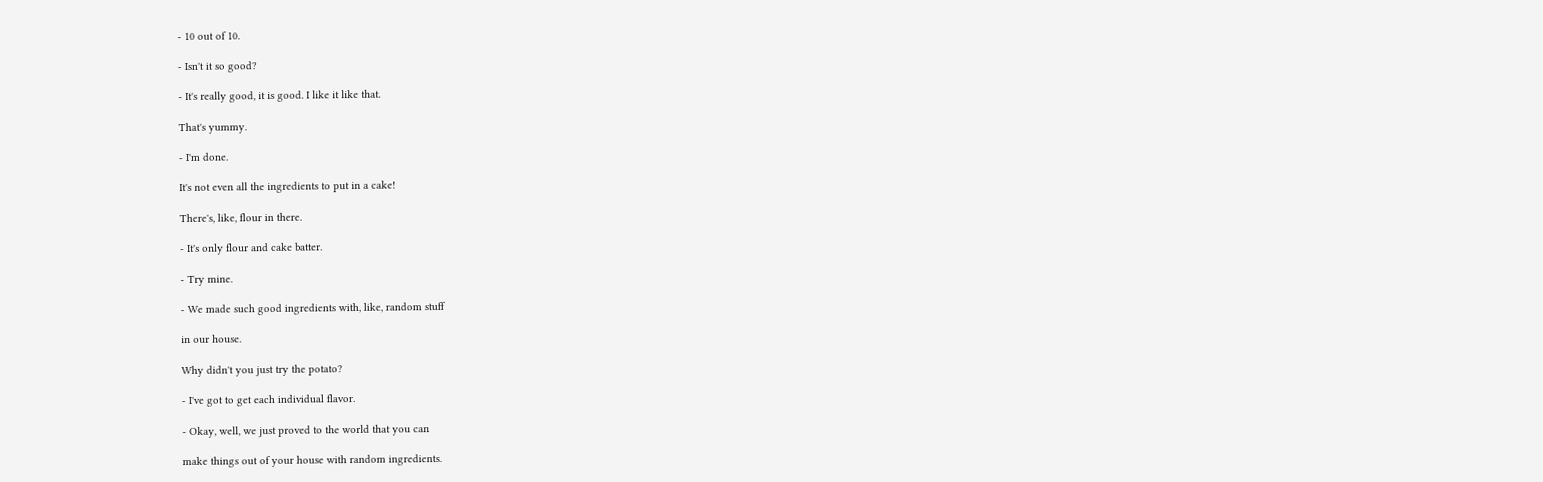- 10 out of 10.

- Isn't it so good?

- It's really good, it is good. I like it like that.

That's yummy.

- I'm done.

It's not even all the ingredients to put in a cake!

There's, like, flour in there.

- It's only flour and cake batter.

- Try mine.

- We made such good ingredients with, like, random stuff

in our house.

Why didn't you just try the potato?

- I've got to get each individual flavor.

- Okay, well, we just proved to the world that you can

make things out of your house with random ingredients.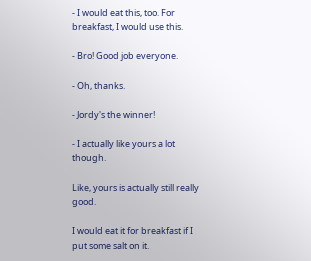- I would eat this, too. For breakfast, I would use this.

- Bro! Good job everyone.

- Oh, thanks.

- Jordy's the winner!

- I actually like yours a lot though.

Like, yours is actually still really good.

I would eat it for breakfast if I put some salt on it.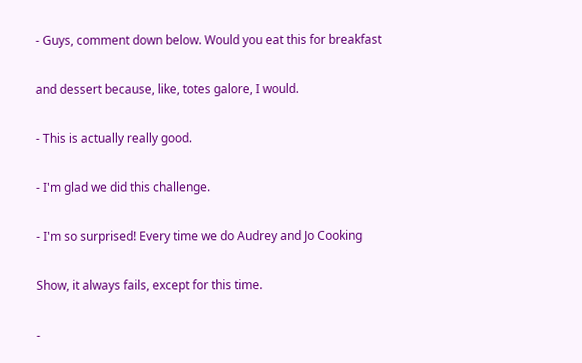- Guys, comment down below. Would you eat this for breakfast

and dessert because, like, totes galore, I would.

- This is actually really good.

- I'm glad we did this challenge.

- I'm so surprised! Every time we do Audrey and Jo Cooking

Show, it always fails, except for this time.

-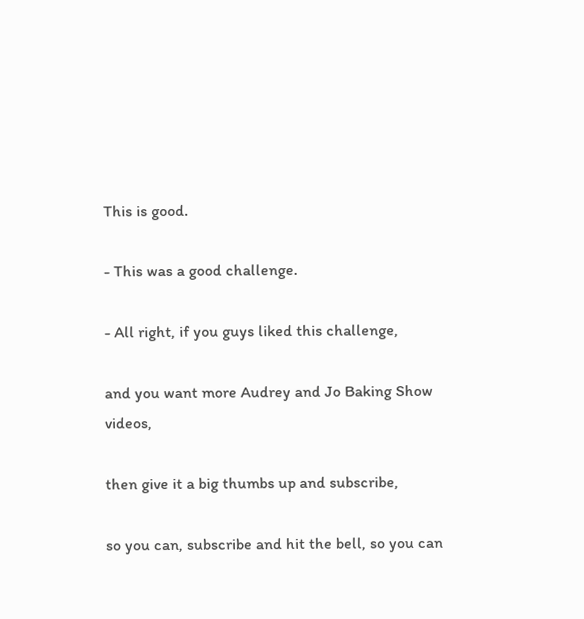This is good.

- This was a good challenge.

- All right, if you guys liked this challenge,

and you want more Audrey and Jo Baking Show videos,

then give it a big thumbs up and subscribe,

so you can, subscribe and hit the bell, so you can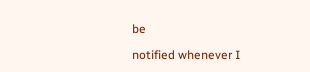be

notified whenever I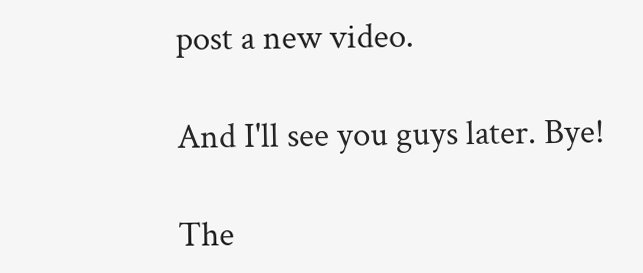post a new video.

And I'll see you guys later. Bye!

The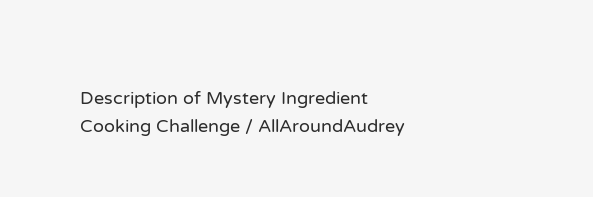Description of Mystery Ingredient Cooking Challenge / AllAroundAudrey